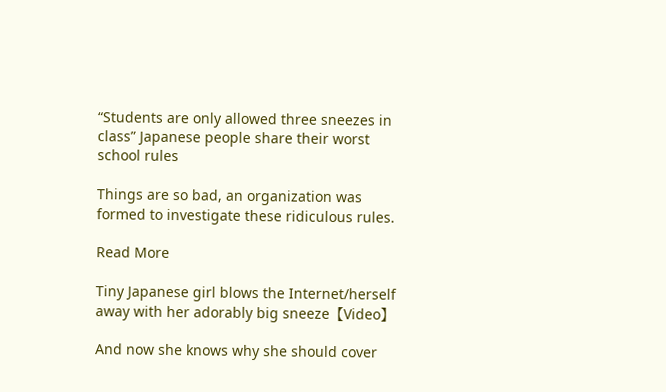“Students are only allowed three sneezes in class” Japanese people share their worst school rules

Things are so bad, an organization was formed to investigate these ridiculous rules.

Read More

Tiny Japanese girl blows the Internet/herself away with her adorably big sneeze【Video】

And now she knows why she should cover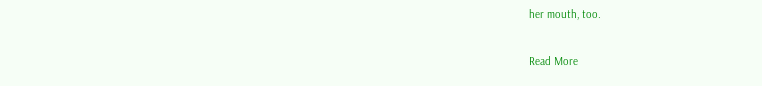her mouth, too.

Read More